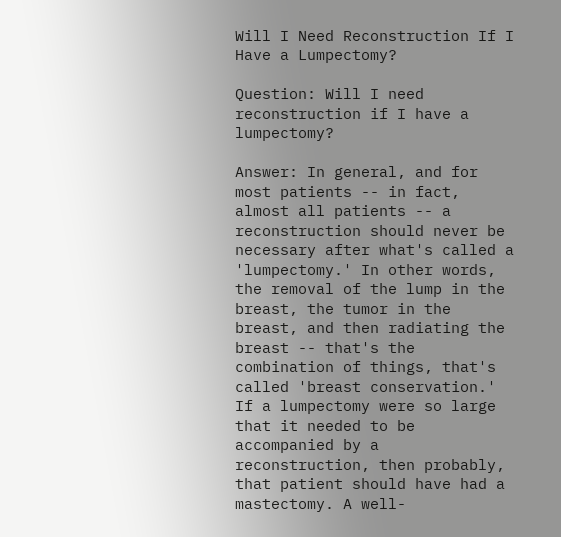Will I Need Reconstruction If I Have a Lumpectomy?

Question: Will I need reconstruction if I have a lumpectomy?

Answer: In general, and for most patients -- in fact, almost all patients -- a reconstruction should never be necessary after what's called a 'lumpectomy.' In other words, the removal of the lump in the breast, the tumor in the breast, and then radiating the breast -- that's the combination of things, that's called 'breast conservation.' If a lumpectomy were so large that it needed to be accompanied by a reconstruction, then probably, that patient should have had a mastectomy. A well-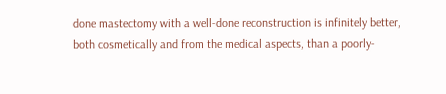done mastectomy with a well-done reconstruction is infinitely better, both cosmetically and from the medical aspects, than a poorly-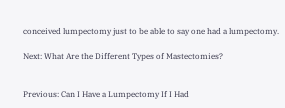conceived lumpectomy just to be able to say one had a lumpectomy.

Next: What Are the Different Types of Mastectomies?


Previous: Can I Have a Lumpectomy If I Had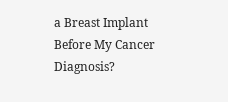a Breast Implant Before My Cancer Diagnosis?